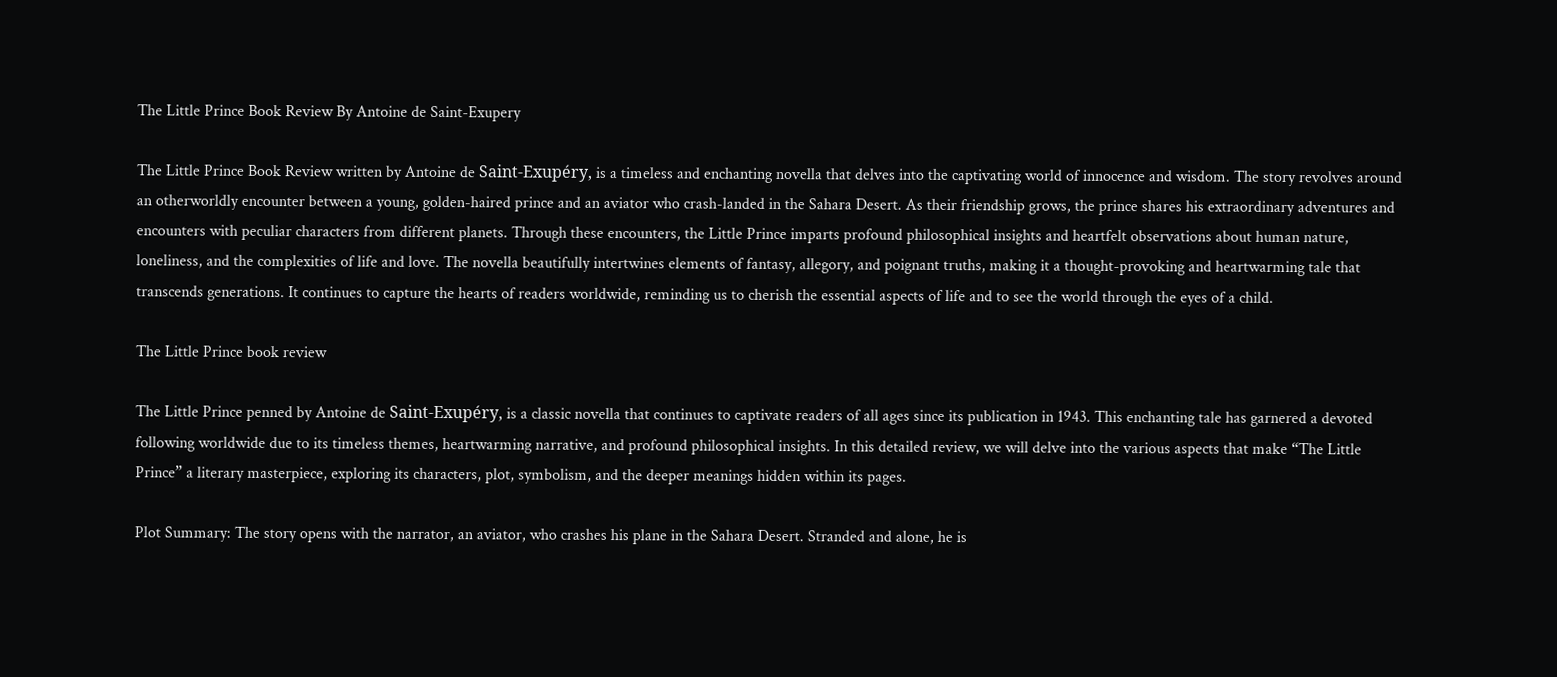The Little Prince Book Review By Antoine de Saint-Exupery

The Little Prince Book Review written by Antoine de Saint-Exupéry, is a timeless and enchanting novella that delves into the captivating world of innocence and wisdom. The story revolves around an otherworldly encounter between a young, golden-haired prince and an aviator who crash-landed in the Sahara Desert. As their friendship grows, the prince shares his extraordinary adventures and encounters with peculiar characters from different planets. Through these encounters, the Little Prince imparts profound philosophical insights and heartfelt observations about human nature, loneliness, and the complexities of life and love. The novella beautifully intertwines elements of fantasy, allegory, and poignant truths, making it a thought-provoking and heartwarming tale that transcends generations. It continues to capture the hearts of readers worldwide, reminding us to cherish the essential aspects of life and to see the world through the eyes of a child.

The Little Prince book review

The Little Prince penned by Antoine de Saint-Exupéry, is a classic novella that continues to captivate readers of all ages since its publication in 1943. This enchanting tale has garnered a devoted following worldwide due to its timeless themes, heartwarming narrative, and profound philosophical insights. In this detailed review, we will delve into the various aspects that make “The Little Prince” a literary masterpiece, exploring its characters, plot, symbolism, and the deeper meanings hidden within its pages.

Plot Summary: The story opens with the narrator, an aviator, who crashes his plane in the Sahara Desert. Stranded and alone, he is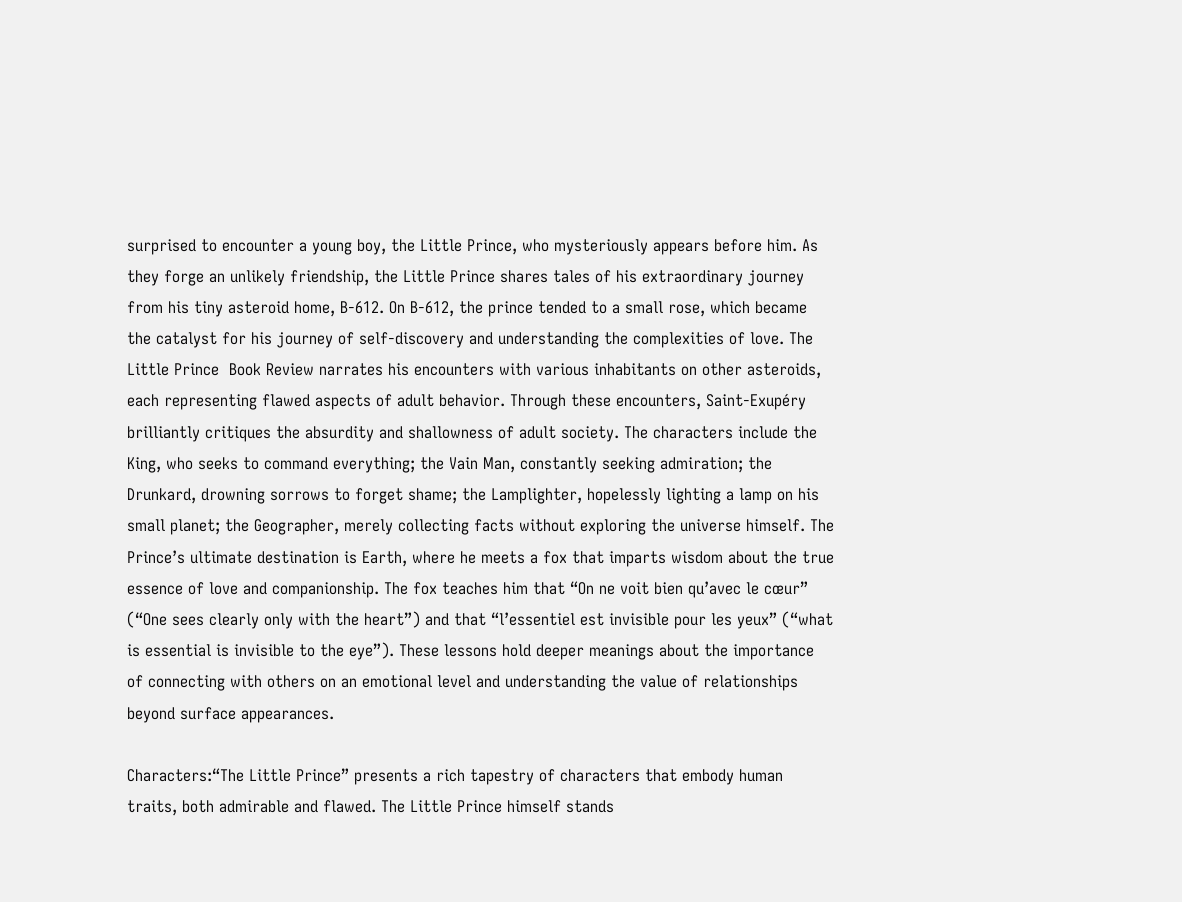surprised to encounter a young boy, the Little Prince, who mysteriously appears before him. As they forge an unlikely friendship, the Little Prince shares tales of his extraordinary journey from his tiny asteroid home, B-612. On B-612, the prince tended to a small rose, which became the catalyst for his journey of self-discovery and understanding the complexities of love. The Little Prince  Book Review narrates his encounters with various inhabitants on other asteroids, each representing flawed aspects of adult behavior. Through these encounters, Saint-Exupéry brilliantly critiques the absurdity and shallowness of adult society. The characters include the King, who seeks to command everything; the Vain Man, constantly seeking admiration; the Drunkard, drowning sorrows to forget shame; the Lamplighter, hopelessly lighting a lamp on his small planet; the Geographer, merely collecting facts without exploring the universe himself. The Prince’s ultimate destination is Earth, where he meets a fox that imparts wisdom about the true essence of love and companionship. The fox teaches him that “On ne voit bien qu’avec le cœur” (“One sees clearly only with the heart”) and that “l’essentiel est invisible pour les yeux” (“what is essential is invisible to the eye”). These lessons hold deeper meanings about the importance of connecting with others on an emotional level and understanding the value of relationships beyond surface appearances.

Characters:“The Little Prince” presents a rich tapestry of characters that embody human traits, both admirable and flawed. The Little Prince himself stands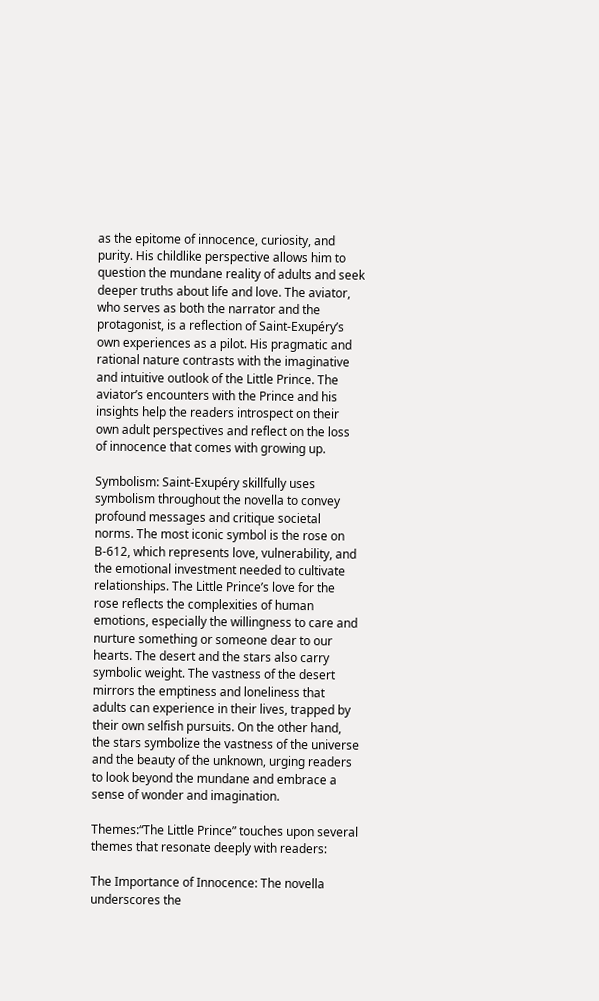as the epitome of innocence, curiosity, and purity. His childlike perspective allows him to question the mundane reality of adults and seek deeper truths about life and love. The aviator, who serves as both the narrator and the protagonist, is a reflection of Saint-Exupéry’s own experiences as a pilot. His pragmatic and rational nature contrasts with the imaginative and intuitive outlook of the Little Prince. The aviator’s encounters with the Prince and his insights help the readers introspect on their own adult perspectives and reflect on the loss of innocence that comes with growing up.

Symbolism: Saint-Exupéry skillfully uses symbolism throughout the novella to convey profound messages and critique societal norms. The most iconic symbol is the rose on B-612, which represents love, vulnerability, and the emotional investment needed to cultivate relationships. The Little Prince’s love for the rose reflects the complexities of human emotions, especially the willingness to care and nurture something or someone dear to our hearts. The desert and the stars also carry symbolic weight. The vastness of the desert mirrors the emptiness and loneliness that adults can experience in their lives, trapped by their own selfish pursuits. On the other hand, the stars symbolize the vastness of the universe and the beauty of the unknown, urging readers to look beyond the mundane and embrace a sense of wonder and imagination.

Themes:“The Little Prince” touches upon several themes that resonate deeply with readers:

The Importance of Innocence: The novella underscores the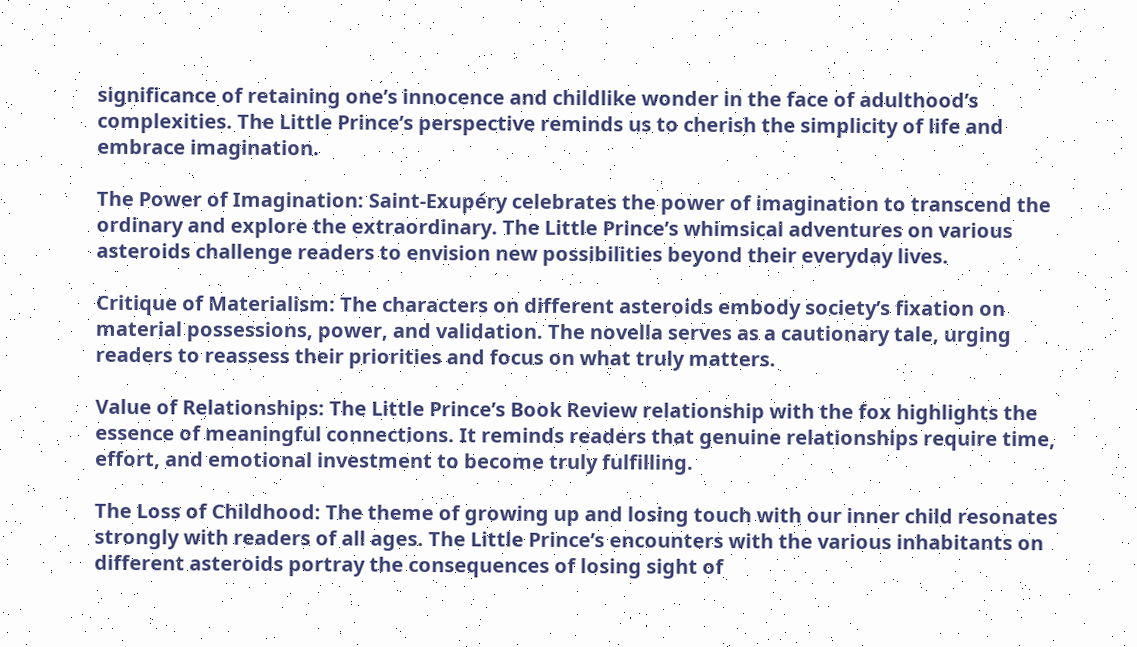significance of retaining one’s innocence and childlike wonder in the face of adulthood’s complexities. The Little Prince’s perspective reminds us to cherish the simplicity of life and embrace imagination.

The Power of Imagination: Saint-Exupéry celebrates the power of imagination to transcend the ordinary and explore the extraordinary. The Little Prince’s whimsical adventures on various asteroids challenge readers to envision new possibilities beyond their everyday lives.

Critique of Materialism: The characters on different asteroids embody society’s fixation on material possessions, power, and validation. The novella serves as a cautionary tale, urging readers to reassess their priorities and focus on what truly matters.

Value of Relationships: The Little Prince’s Book Review relationship with the fox highlights the essence of meaningful connections. It reminds readers that genuine relationships require time, effort, and emotional investment to become truly fulfilling.

The Loss of Childhood: The theme of growing up and losing touch with our inner child resonates strongly with readers of all ages. The Little Prince’s encounters with the various inhabitants on different asteroids portray the consequences of losing sight of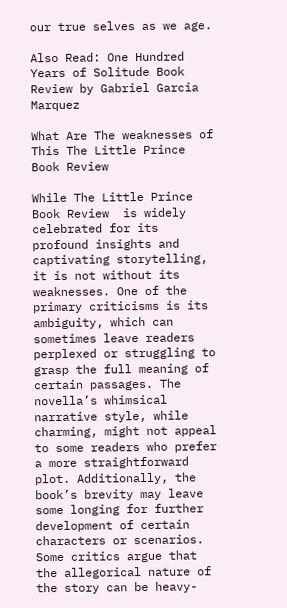our true selves as we age.

Also Read: One Hundred Years of Solitude Book Review by Gabriel Garcia Marquez

What Are The weaknesses of This The Little Prince Book Review

While The Little Prince Book Review  is widely celebrated for its profound insights and captivating storytelling, it is not without its weaknesses. One of the primary criticisms is its ambiguity, which can sometimes leave readers perplexed or struggling to grasp the full meaning of certain passages. The novella’s whimsical narrative style, while charming, might not appeal to some readers who prefer a more straightforward plot. Additionally, the book’s brevity may leave some longing for further development of certain characters or scenarios. Some critics argue that the allegorical nature of the story can be heavy-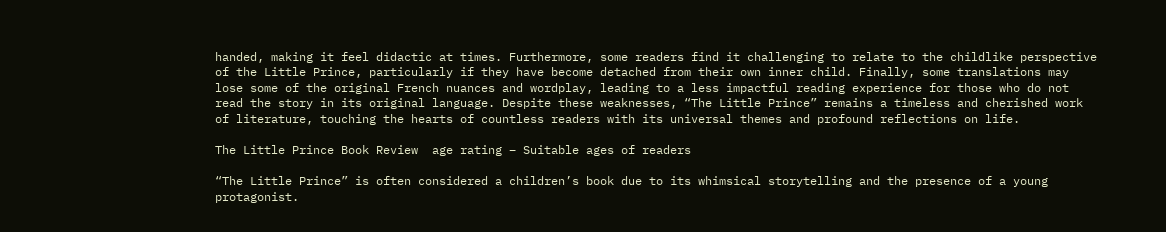handed, making it feel didactic at times. Furthermore, some readers find it challenging to relate to the childlike perspective of the Little Prince, particularly if they have become detached from their own inner child. Finally, some translations may lose some of the original French nuances and wordplay, leading to a less impactful reading experience for those who do not read the story in its original language. Despite these weaknesses, “The Little Prince” remains a timeless and cherished work of literature, touching the hearts of countless readers with its universal themes and profound reflections on life.

The Little Prince Book Review  age rating – Suitable ages of readers

“The Little Prince” is often considered a children’s book due to its whimsical storytelling and the presence of a young protagonist.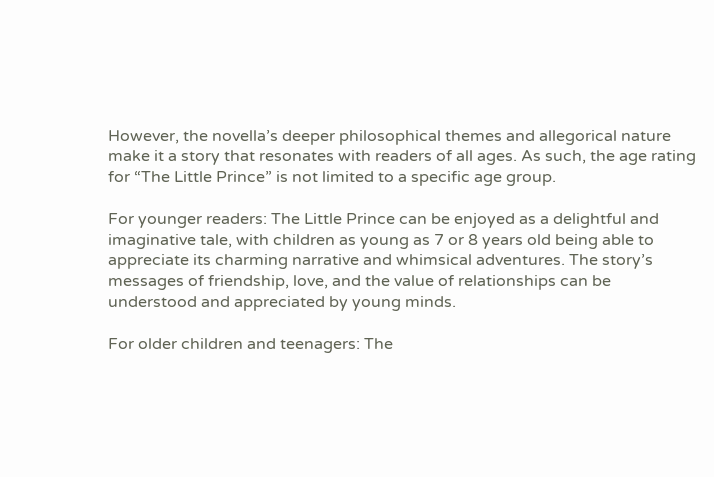However, the novella’s deeper philosophical themes and allegorical nature make it a story that resonates with readers of all ages. As such, the age rating for “The Little Prince” is not limited to a specific age group.

For younger readers: The Little Prince can be enjoyed as a delightful and imaginative tale, with children as young as 7 or 8 years old being able to appreciate its charming narrative and whimsical adventures. The story’s messages of friendship, love, and the value of relationships can be understood and appreciated by young minds.

For older children and teenagers: The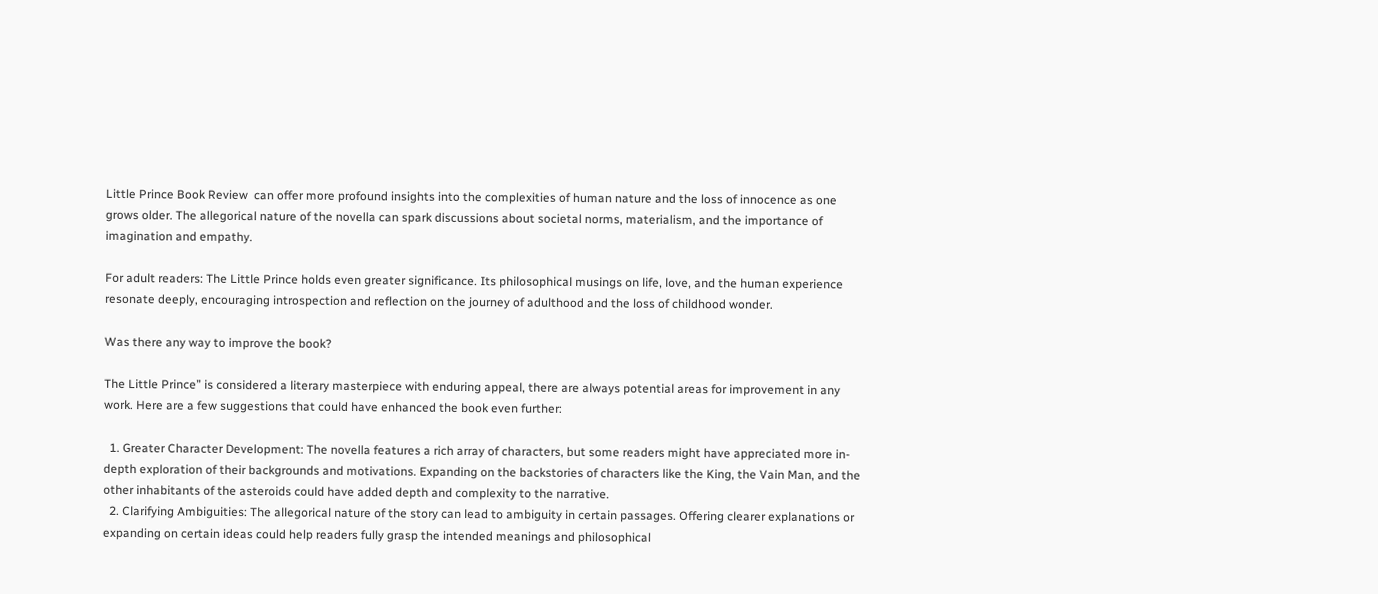Little Prince Book Review  can offer more profound insights into the complexities of human nature and the loss of innocence as one grows older. The allegorical nature of the novella can spark discussions about societal norms, materialism, and the importance of imagination and empathy.

For adult readers: The Little Prince holds even greater significance. Its philosophical musings on life, love, and the human experience resonate deeply, encouraging introspection and reflection on the journey of adulthood and the loss of childhood wonder.

Was there any way to improve the book?

The Little Prince” is considered a literary masterpiece with enduring appeal, there are always potential areas for improvement in any work. Here are a few suggestions that could have enhanced the book even further:

  1. Greater Character Development: The novella features a rich array of characters, but some readers might have appreciated more in-depth exploration of their backgrounds and motivations. Expanding on the backstories of characters like the King, the Vain Man, and the other inhabitants of the asteroids could have added depth and complexity to the narrative.
  2. Clarifying Ambiguities: The allegorical nature of the story can lead to ambiguity in certain passages. Offering clearer explanations or expanding on certain ideas could help readers fully grasp the intended meanings and philosophical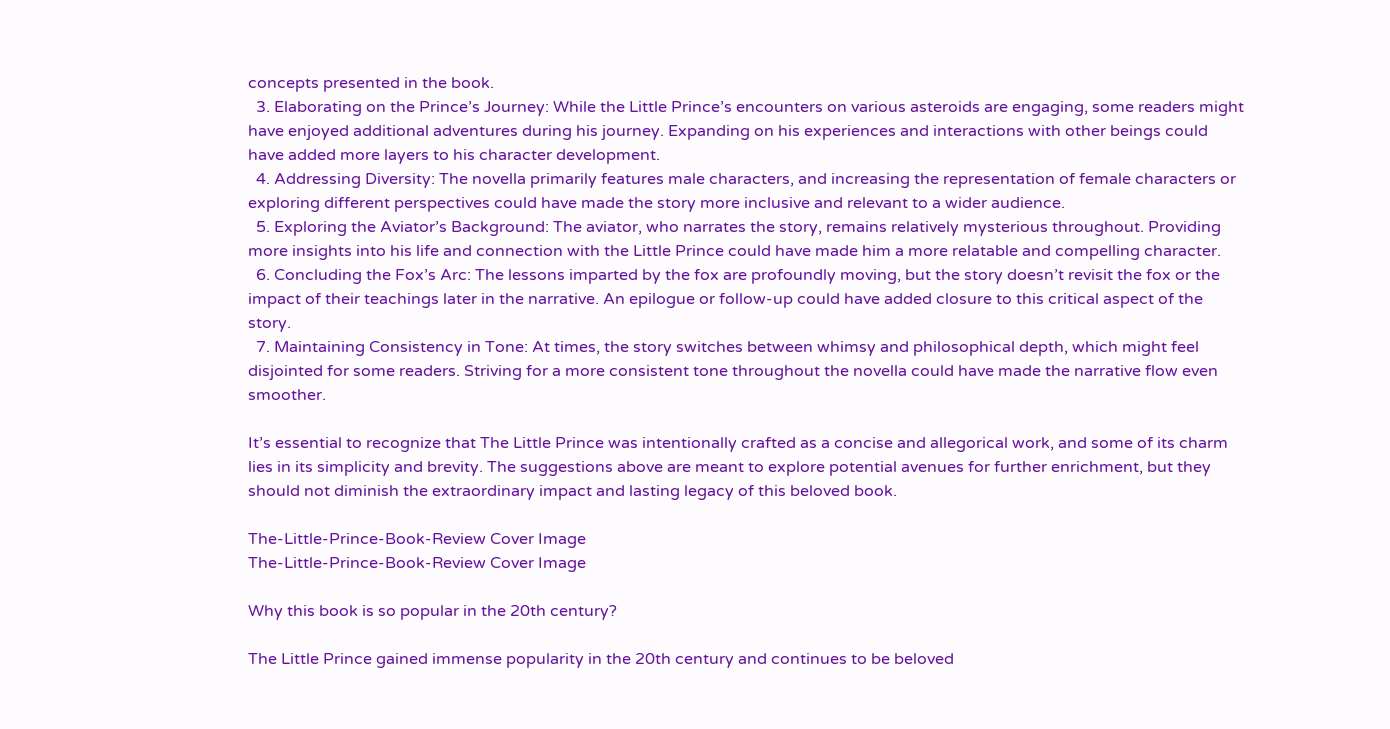concepts presented in the book.
  3. Elaborating on the Prince’s Journey: While the Little Prince’s encounters on various asteroids are engaging, some readers might have enjoyed additional adventures during his journey. Expanding on his experiences and interactions with other beings could have added more layers to his character development.
  4. Addressing Diversity: The novella primarily features male characters, and increasing the representation of female characters or exploring different perspectives could have made the story more inclusive and relevant to a wider audience.
  5. Exploring the Aviator’s Background: The aviator, who narrates the story, remains relatively mysterious throughout. Providing more insights into his life and connection with the Little Prince could have made him a more relatable and compelling character.
  6. Concluding the Fox’s Arc: The lessons imparted by the fox are profoundly moving, but the story doesn’t revisit the fox or the impact of their teachings later in the narrative. An epilogue or follow-up could have added closure to this critical aspect of the story.
  7. Maintaining Consistency in Tone: At times, the story switches between whimsy and philosophical depth, which might feel disjointed for some readers. Striving for a more consistent tone throughout the novella could have made the narrative flow even smoother.

It’s essential to recognize that The Little Prince was intentionally crafted as a concise and allegorical work, and some of its charm lies in its simplicity and brevity. The suggestions above are meant to explore potential avenues for further enrichment, but they should not diminish the extraordinary impact and lasting legacy of this beloved book.

The-Little-Prince-Book-Review Cover Image
The-Little-Prince-Book-Review Cover Image

Why this book is so popular in the 20th century?

The Little Prince gained immense popularity in the 20th century and continues to be beloved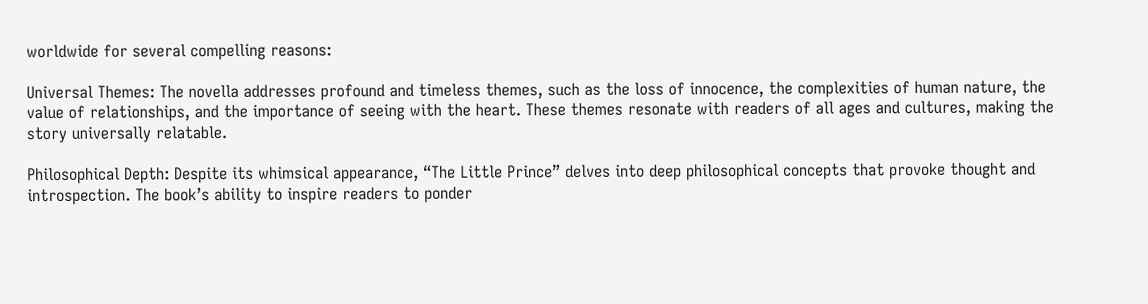worldwide for several compelling reasons:

Universal Themes: The novella addresses profound and timeless themes, such as the loss of innocence, the complexities of human nature, the value of relationships, and the importance of seeing with the heart. These themes resonate with readers of all ages and cultures, making the story universally relatable.

Philosophical Depth: Despite its whimsical appearance, “The Little Prince” delves into deep philosophical concepts that provoke thought and introspection. The book’s ability to inspire readers to ponder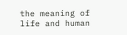the meaning of life and human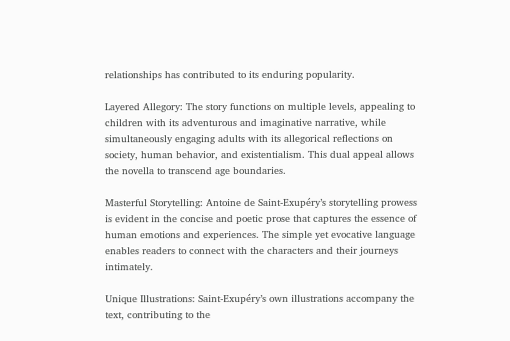relationships has contributed to its enduring popularity.

Layered Allegory: The story functions on multiple levels, appealing to children with its adventurous and imaginative narrative, while simultaneously engaging adults with its allegorical reflections on society, human behavior, and existentialism. This dual appeal allows the novella to transcend age boundaries.

Masterful Storytelling: Antoine de Saint-Exupéry’s storytelling prowess is evident in the concise and poetic prose that captures the essence of human emotions and experiences. The simple yet evocative language enables readers to connect with the characters and their journeys intimately.

Unique Illustrations: Saint-Exupéry’s own illustrations accompany the text, contributing to the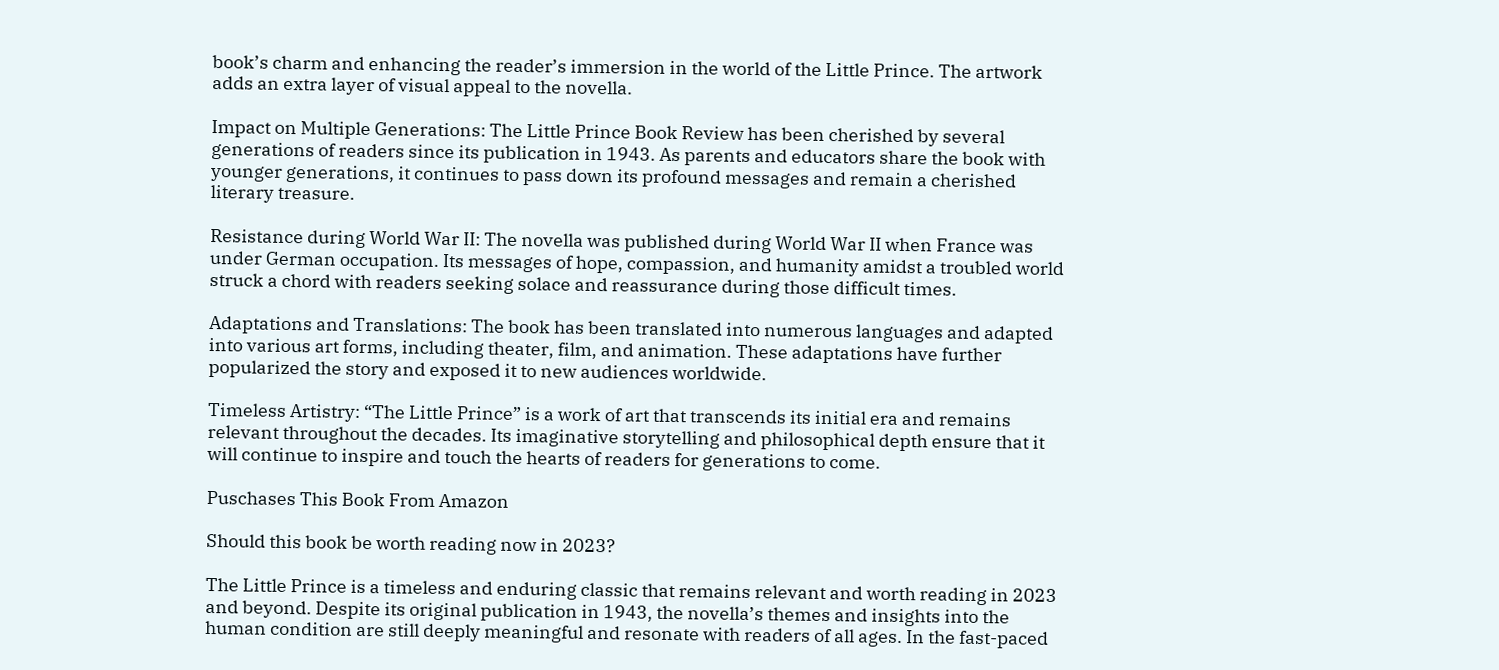book’s charm and enhancing the reader’s immersion in the world of the Little Prince. The artwork adds an extra layer of visual appeal to the novella.

Impact on Multiple Generations: The Little Prince Book Review has been cherished by several generations of readers since its publication in 1943. As parents and educators share the book with younger generations, it continues to pass down its profound messages and remain a cherished literary treasure.

Resistance during World War II: The novella was published during World War II when France was under German occupation. Its messages of hope, compassion, and humanity amidst a troubled world struck a chord with readers seeking solace and reassurance during those difficult times.

Adaptations and Translations: The book has been translated into numerous languages and adapted into various art forms, including theater, film, and animation. These adaptations have further popularized the story and exposed it to new audiences worldwide.

Timeless Artistry: “The Little Prince” is a work of art that transcends its initial era and remains relevant throughout the decades. Its imaginative storytelling and philosophical depth ensure that it will continue to inspire and touch the hearts of readers for generations to come.

Puschases This Book From Amazon

Should this book be worth reading now in 2023?

The Little Prince is a timeless and enduring classic that remains relevant and worth reading in 2023 and beyond. Despite its original publication in 1943, the novella’s themes and insights into the human condition are still deeply meaningful and resonate with readers of all ages. In the fast-paced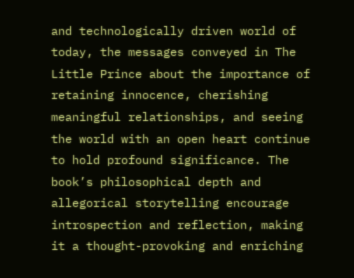and technologically driven world of today, the messages conveyed in The Little Prince about the importance of retaining innocence, cherishing meaningful relationships, and seeing the world with an open heart continue to hold profound significance. The book’s philosophical depth and allegorical storytelling encourage introspection and reflection, making it a thought-provoking and enriching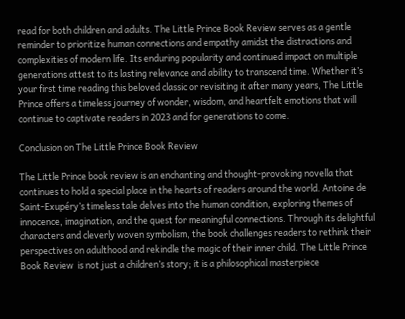read for both children and adults. The Little Prince Book Review serves as a gentle reminder to prioritize human connections and empathy amidst the distractions and complexities of modern life. Its enduring popularity and continued impact on multiple generations attest to its lasting relevance and ability to transcend time. Whether it’s your first time reading this beloved classic or revisiting it after many years, The Little Prince offers a timeless journey of wonder, wisdom, and heartfelt emotions that will continue to captivate readers in 2023 and for generations to come.

Conclusion on The Little Prince Book Review

The Little Prince book review is an enchanting and thought-provoking novella that continues to hold a special place in the hearts of readers around the world. Antoine de Saint-Exupéry’s timeless tale delves into the human condition, exploring themes of innocence, imagination, and the quest for meaningful connections. Through its delightful characters and cleverly woven symbolism, the book challenges readers to rethink their perspectives on adulthood and rekindle the magic of their inner child. The Little Prince Book Review  is not just a children’s story; it is a philosophical masterpiece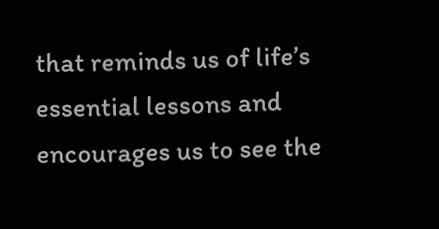that reminds us of life’s essential lessons and encourages us to see the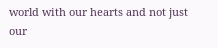world with our hearts and not just our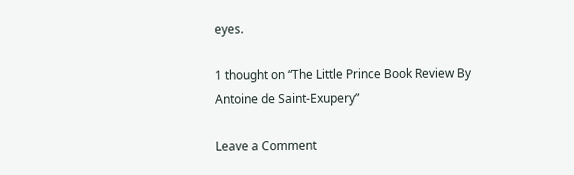eyes.

1 thought on “The Little Prince Book Review By Antoine de Saint-Exupery”

Leave a Comment